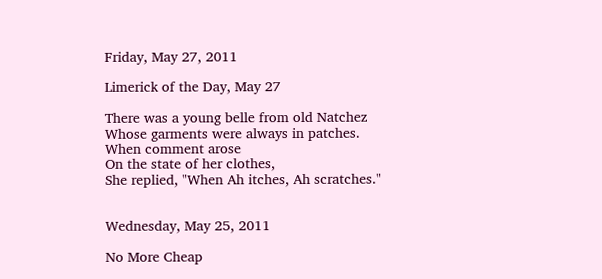Friday, May 27, 2011

Limerick of the Day, May 27

There was a young belle from old Natchez
Whose garments were always in patches.
When comment arose
On the state of her clothes,
She replied, "When Ah itches, Ah scratches."


Wednesday, May 25, 2011

No More Cheap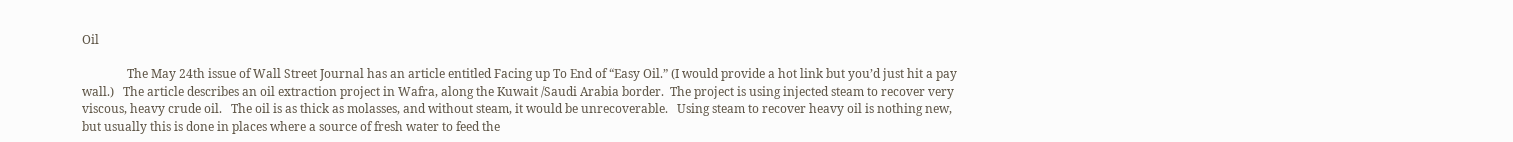Oil

               The May 24th issue of Wall Street Journal has an article entitled Facing up To End of “Easy Oil.” (I would provide a hot link but you’d just hit a pay wall.)   The article describes an oil extraction project in Wafra, along the Kuwait /Saudi Arabia border.  The project is using injected steam to recover very viscous, heavy crude oil.   The oil is as thick as molasses, and without steam, it would be unrecoverable.   Using steam to recover heavy oil is nothing new, but usually this is done in places where a source of fresh water to feed the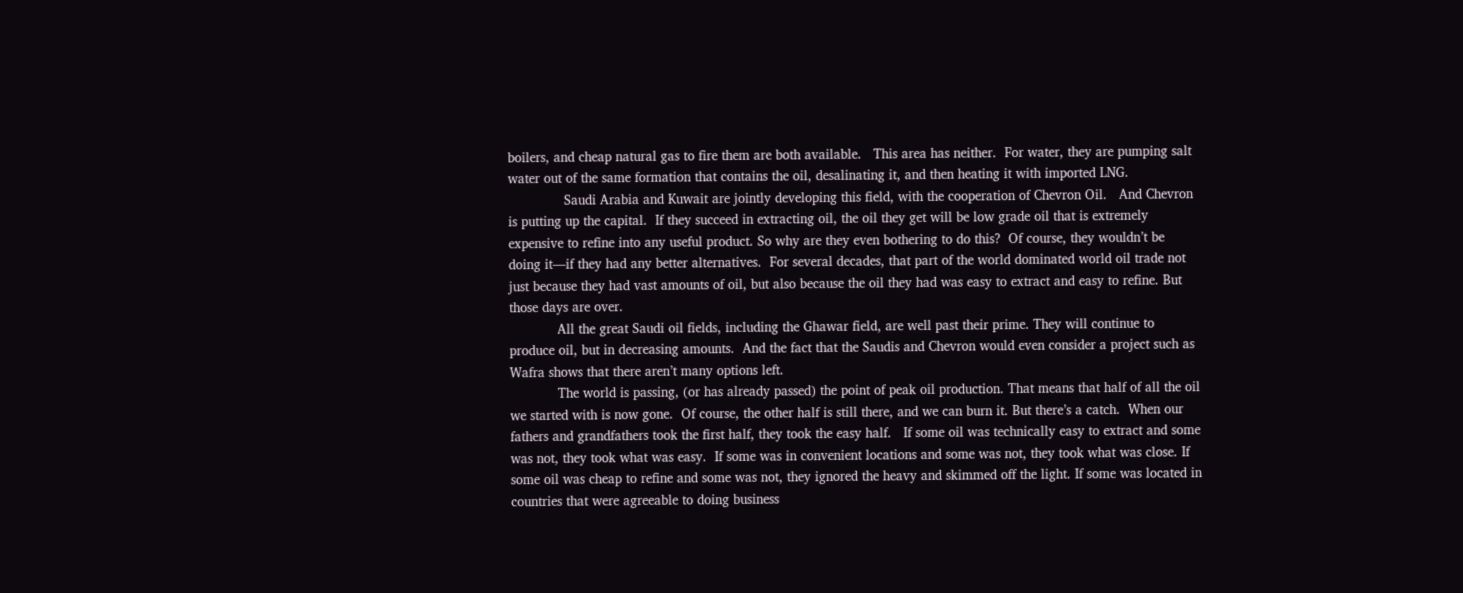boilers, and cheap natural gas to fire them are both available.   This area has neither.  For water, they are pumping salt water out of the same formation that contains the oil, desalinating it, and then heating it with imported LNG.
              Saudi Arabia and Kuwait are jointly developing this field, with the cooperation of Chevron Oil.   And Chevron is putting up the capital.  If they succeed in extracting oil, the oil they get will be low grade oil that is extremely expensive to refine into any useful product. So why are they even bothering to do this?  Of course, they wouldn’t be doing it—if they had any better alternatives.  For several decades, that part of the world dominated world oil trade not just because they had vast amounts of oil, but also because the oil they had was easy to extract and easy to refine. But those days are over.
            All the great Saudi oil fields, including the Ghawar field, are well past their prime. They will continue to produce oil, but in decreasing amounts.  And the fact that the Saudis and Chevron would even consider a project such as Wafra shows that there aren’t many options left.
            The world is passing, (or has already passed) the point of peak oil production. That means that half of all the oil we started with is now gone.  Of course, the other half is still there, and we can burn it. But there’s a catch.  When our fathers and grandfathers took the first half, they took the easy half.   If some oil was technically easy to extract and some was not, they took what was easy.  If some was in convenient locations and some was not, they took what was close. If some oil was cheap to refine and some was not, they ignored the heavy and skimmed off the light. If some was located in countries that were agreeable to doing business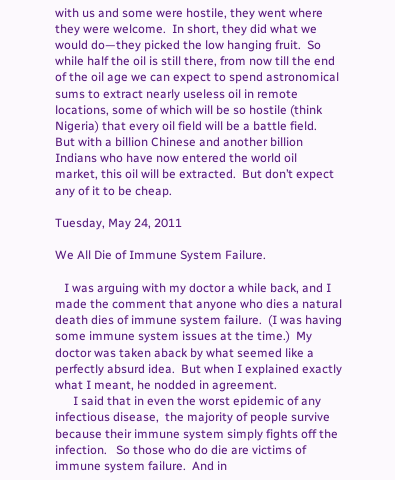with us and some were hostile, they went where they were welcome.  In short, they did what we would do—they picked the low hanging fruit.  So while half the oil is still there, from now till the end of the oil age we can expect to spend astronomical sums to extract nearly useless oil in remote locations, some of which will be so hostile (think Nigeria) that every oil field will be a battle field.  But with a billion Chinese and another billion Indians who have now entered the world oil market, this oil will be extracted.  But don’t expect any of it to be cheap.

Tuesday, May 24, 2011

We All Die of Immune System Failure.

   I was arguing with my doctor a while back, and I made the comment that anyone who dies a natural death dies of immune system failure.  (I was having some immune system issues at the time.)  My doctor was taken aback by what seemed like a perfectly absurd idea.  But when I explained exactly what I meant, he nodded in agreement.
      I said that in even the worst epidemic of any infectious disease,  the majority of people survive because their immune system simply fights off the infection.   So those who do die are victims of immune system failure.  And in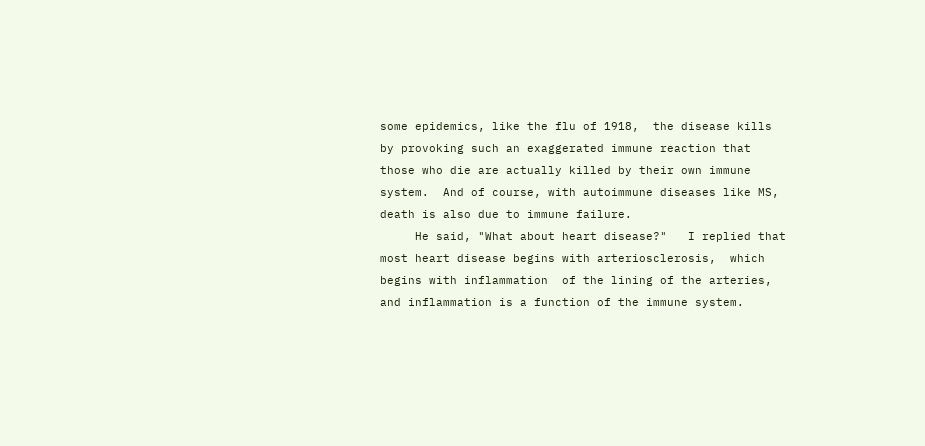some epidemics, like the flu of 1918,  the disease kills by provoking such an exaggerated immune reaction that those who die are actually killed by their own immune system.  And of course, with autoimmune diseases like MS, death is also due to immune failure.
     He said, "What about heart disease?"   I replied that most heart disease begins with arteriosclerosis,  which begins with inflammation  of the lining of the arteries, and inflammation is a function of the immune system.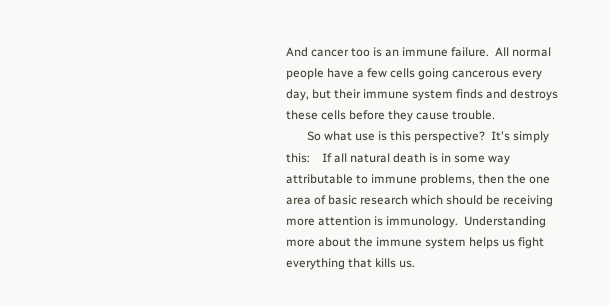And cancer too is an immune failure.  All normal people have a few cells going cancerous every day, but their immune system finds and destroys these cells before they cause trouble.
       So what use is this perspective?  It's simply this:    If all natural death is in some way attributable to immune problems, then the one area of basic research which should be receiving more attention is immunology.  Understanding more about the immune system helps us fight everything that kills us.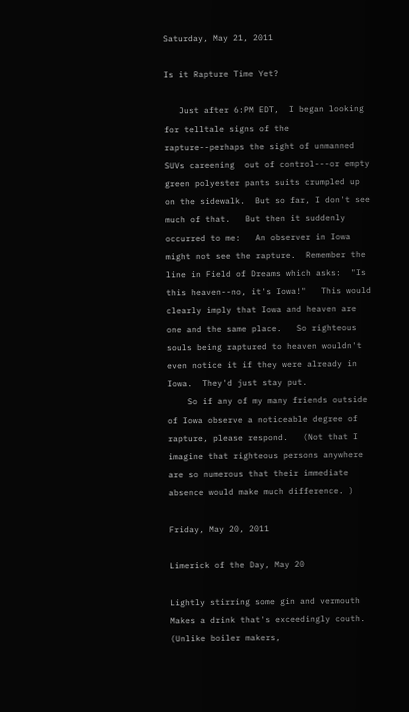Saturday, May 21, 2011

Is it Rapture Time Yet?

   Just after 6:PM EDT,  I began looking for telltale signs of the rapture--perhaps the sight of unmanned SUVs careening  out of control---or empty green polyester pants suits crumpled up on the sidewalk.  But so far, I don't see much of that.   But then it suddenly occurred to me:   An observer in Iowa might not see the rapture.  Remember the line in Field of Dreams which asks:  "Is this heaven--no, it's Iowa!"   This would clearly imply that Iowa and heaven are one and the same place.   So righteous souls being raptured to heaven wouldn't even notice it if they were already in Iowa.  They'd just stay put.
    So if any of my many friends outside of Iowa observe a noticeable degree of rapture, please respond.   (Not that I imagine that righteous persons anywhere are so numerous that their immediate absence would make much difference. )

Friday, May 20, 2011

Limerick of the Day, May 20

Lightly stirring some gin and vermouth
Makes a drink that's exceedingly couth.
(Unlike boiler makers,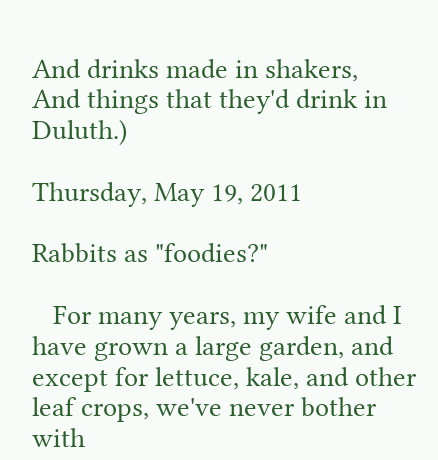And drinks made in shakers,
And things that they'd drink in Duluth.)

Thursday, May 19, 2011

Rabbits as "foodies?"

   For many years, my wife and I have grown a large garden, and except for lettuce, kale, and other leaf crops, we've never bother with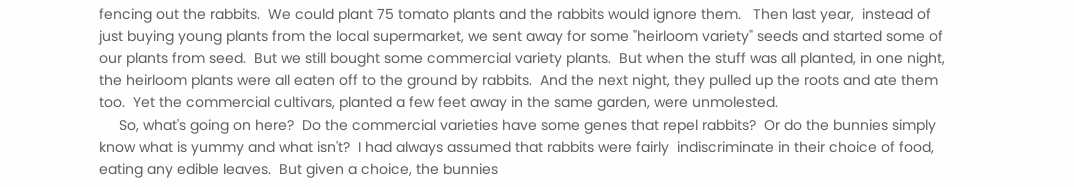fencing out the rabbits.  We could plant 75 tomato plants and the rabbits would ignore them.   Then last year,  instead of just buying young plants from the local supermarket, we sent away for some "heirloom variety" seeds and started some of our plants from seed.  But we still bought some commercial variety plants.  But when the stuff was all planted, in one night, the heirloom plants were all eaten off to the ground by rabbits.  And the next night, they pulled up the roots and ate them too.  Yet the commercial cultivars, planted a few feet away in the same garden, were unmolested.
     So, what's going on here?  Do the commercial varieties have some genes that repel rabbits?  Or do the bunnies simply know what is yummy and what isn't?  I had always assumed that rabbits were fairly  indiscriminate in their choice of food, eating any edible leaves.  But given a choice, the bunnies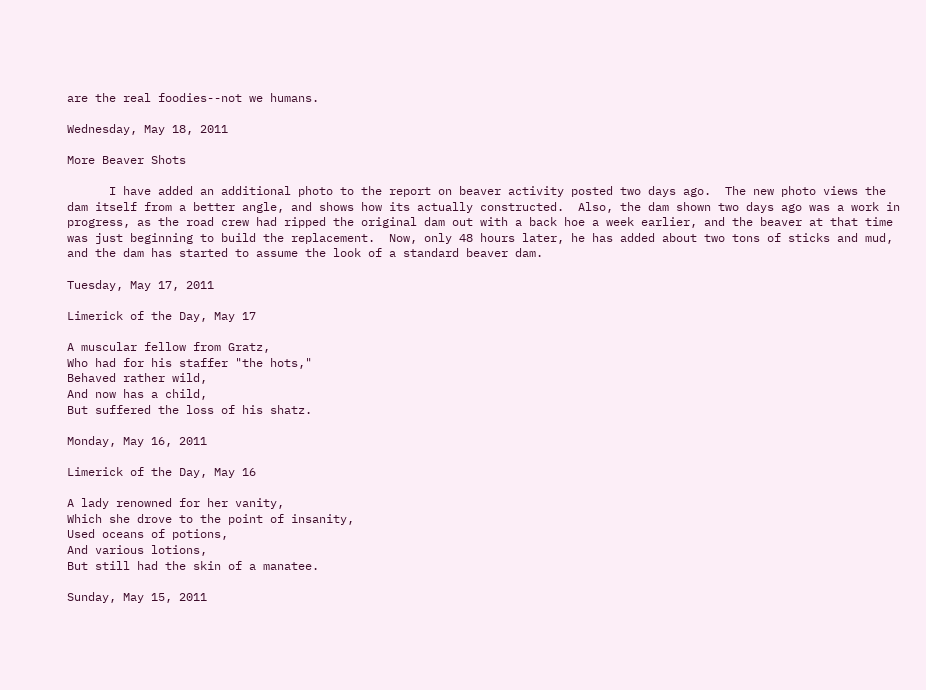are the real foodies--not we humans.

Wednesday, May 18, 2011

More Beaver Shots

      I have added an additional photo to the report on beaver activity posted two days ago.  The new photo views the dam itself from a better angle, and shows how its actually constructed.  Also, the dam shown two days ago was a work in progress, as the road crew had ripped the original dam out with a back hoe a week earlier, and the beaver at that time was just beginning to build the replacement.  Now, only 48 hours later, he has added about two tons of sticks and mud, and the dam has started to assume the look of a standard beaver dam.

Tuesday, May 17, 2011

Limerick of the Day, May 17

A muscular fellow from Gratz,
Who had for his staffer "the hots,"
Behaved rather wild,
And now has a child,
But suffered the loss of his shatz.

Monday, May 16, 2011

Limerick of the Day, May 16

A lady renowned for her vanity,
Which she drove to the point of insanity,
Used oceans of potions,
And various lotions,
But still had the skin of a manatee.

Sunday, May 15, 2011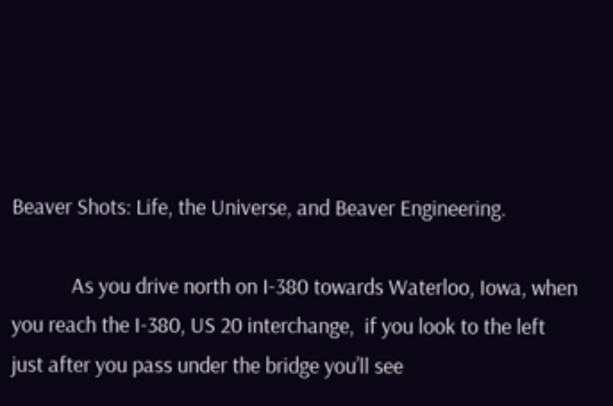Beaver Shots: Life, the Universe, and Beaver Engineering.

            As you drive north on I-380 towards Waterloo, Iowa, when you reach the I-380, US 20 interchange,  if you look to the left just after you pass under the bridge you’ll see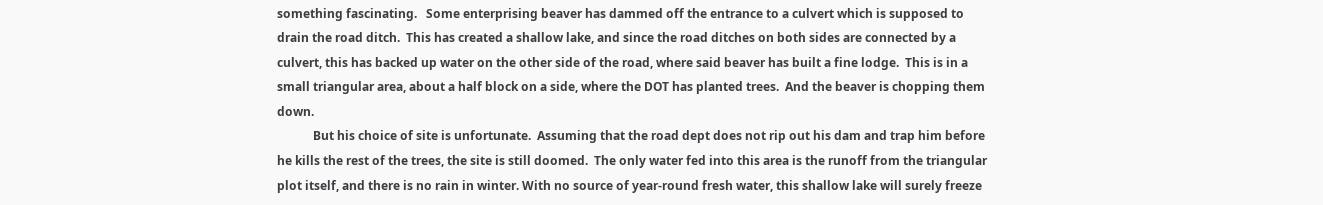something fascinating.   Some enterprising beaver has dammed off the entrance to a culvert which is supposed to drain the road ditch.  This has created a shallow lake, and since the road ditches on both sides are connected by a culvert, this has backed up water on the other side of the road, where said beaver has built a fine lodge.  This is in a small triangular area, about a half block on a side, where the DOT has planted trees.  And the beaver is chopping them down.
            But his choice of site is unfortunate.  Assuming that the road dept does not rip out his dam and trap him before he kills the rest of the trees, the site is still doomed.  The only water fed into this area is the runoff from the triangular plot itself, and there is no rain in winter. With no source of year-round fresh water, this shallow lake will surely freeze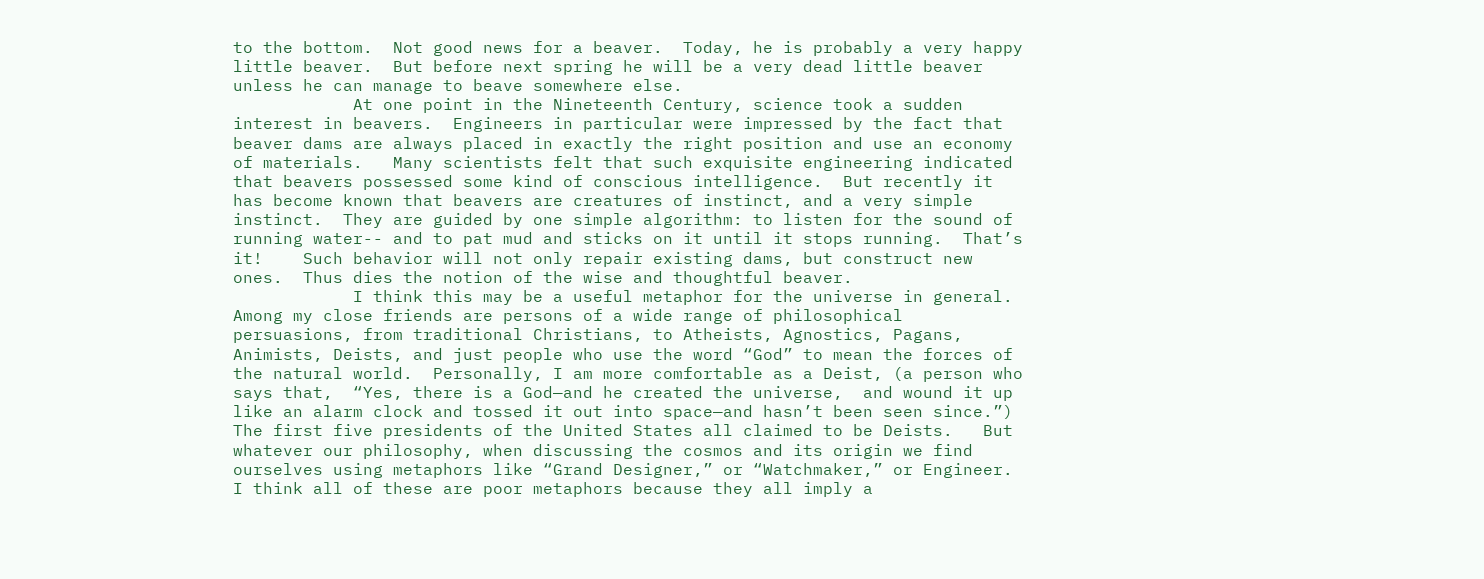to the bottom.  Not good news for a beaver.  Today, he is probably a very happy little beaver.  But before next spring he will be a very dead little beaver unless he can manage to beave somewhere else.
            At one point in the Nineteenth Century, science took a sudden interest in beavers.  Engineers in particular were impressed by the fact that beaver dams are always placed in exactly the right position and use an economy of materials.   Many scientists felt that such exquisite engineering indicated that beavers possessed some kind of conscious intelligence.  But recently it has become known that beavers are creatures of instinct, and a very simple instinct.  They are guided by one simple algorithm: to listen for the sound of running water-- and to pat mud and sticks on it until it stops running.  That’s it!    Such behavior will not only repair existing dams, but construct new ones.  Thus dies the notion of the wise and thoughtful beaver.
            I think this may be a useful metaphor for the universe in general.  Among my close friends are persons of a wide range of philosophical persuasions, from traditional Christians, to Atheists, Agnostics, Pagans, Animists, Deists, and just people who use the word “God” to mean the forces of the natural world.  Personally, I am more comfortable as a Deist, (a person who says that,  “Yes, there is a God—and he created the universe,  and wound it up like an alarm clock and tossed it out into space—and hasn’t been seen since.”)   The first five presidents of the United States all claimed to be Deists.   But whatever our philosophy, when discussing the cosmos and its origin we find ourselves using metaphors like “Grand Designer,” or “Watchmaker,” or Engineer.  I think all of these are poor metaphors because they all imply a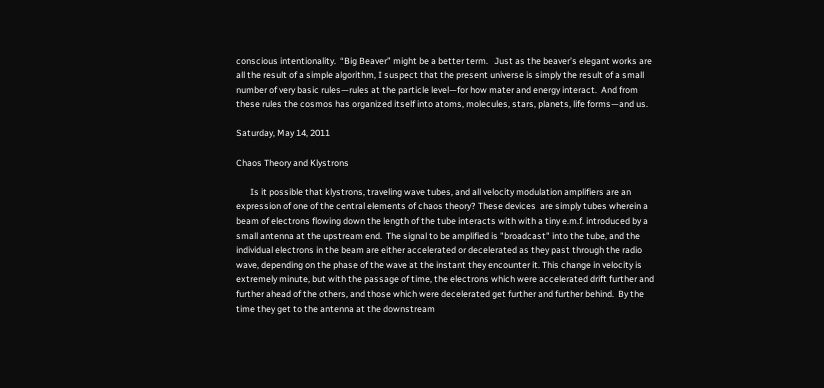conscious intentionality.  “Big Beaver” might be a better term.   Just as the beaver’s elegant works are all the result of a simple algorithm, I suspect that the present universe is simply the result of a small number of very basic rules—rules at the particle level—for how mater and energy interact.  And from these rules the cosmos has organized itself into atoms, molecules, stars, planets, life forms—and us.

Saturday, May 14, 2011

Chaos Theory and Klystrons

       Is it possible that klystrons, traveling wave tubes, and all velocity modulation amplifiers are an expression of one of the central elements of chaos theory? These devices  are simply tubes wherein a beam of electrons flowing down the length of the tube interacts with with a tiny e.m.f. introduced by a small antenna at the upstream end.  The signal to be amplified is "broadcast" into the tube, and the individual electrons in the beam are either accelerated or decelerated as they past through the radio wave, depending on the phase of the wave at the instant they encounter it. This change in velocity is extremely minute, but with the passage of time, the electrons which were accelerated drift further and further ahead of the others, and those which were decelerated get further and further behind.  By the time they get to the antenna at the downstream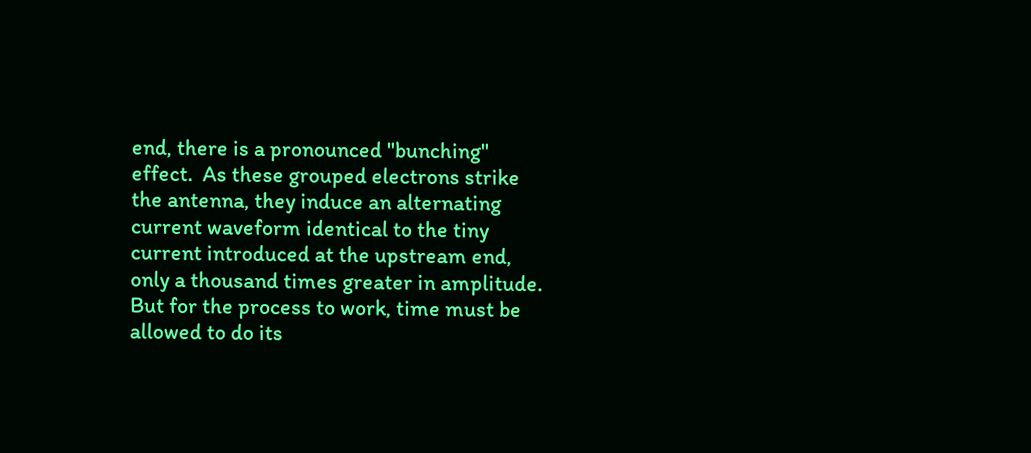end, there is a pronounced "bunching" effect.  As these grouped electrons strike the antenna, they induce an alternating current waveform identical to the tiny current introduced at the upstream end, only a thousand times greater in amplitude.  But for the process to work, time must be allowed to do its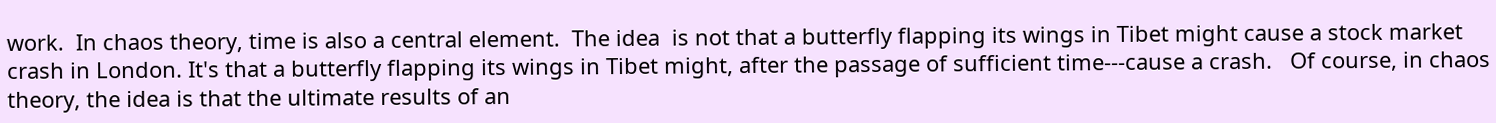work.  In chaos theory, time is also a central element.  The idea  is not that a butterfly flapping its wings in Tibet might cause a stock market crash in London. It's that a butterfly flapping its wings in Tibet might, after the passage of sufficient time---cause a crash.   Of course, in chaos theory, the idea is that the ultimate results of an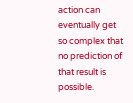action can eventually get so complex that no prediction of that result is possible.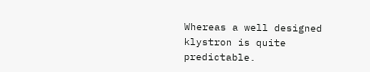Whereas a well designed klystron is quite predictable.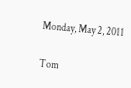Monday, May 2, 2011

Tom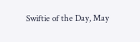Swiftie of the Day, May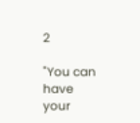2

"You can have your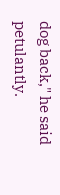dog back," he said petulantly.